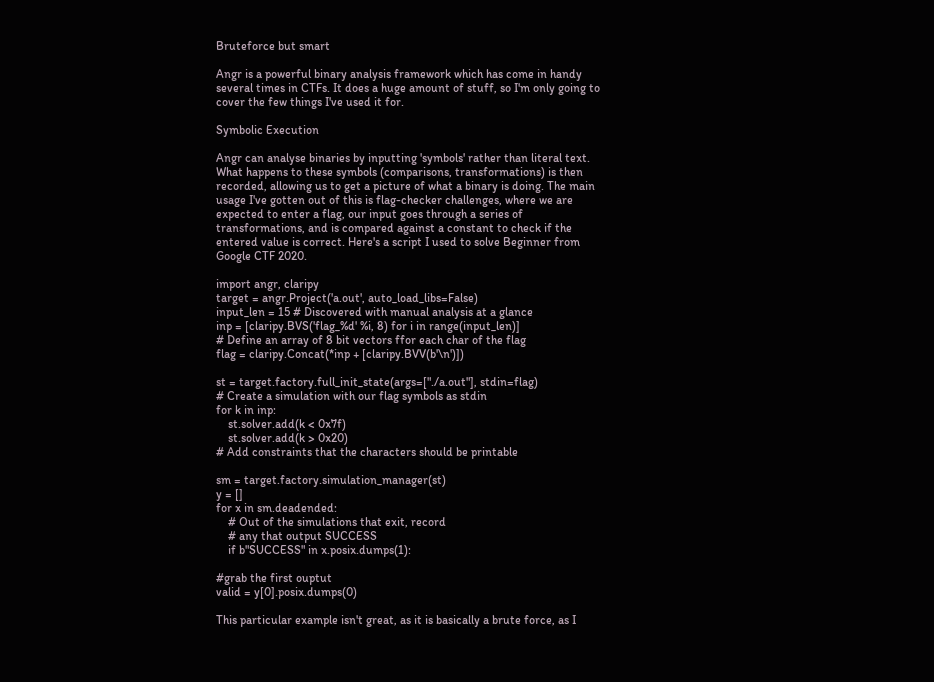Bruteforce but smart

Angr is a powerful binary analysis framework which has come in handy several times in CTFs. It does a huge amount of stuff, so I'm only going to cover the few things I've used it for.

Symbolic Execution

Angr can analyse binaries by inputting 'symbols' rather than literal text. What happens to these symbols (comparisons, transformations) is then recorded, allowing us to get a picture of what a binary is doing. The main usage I've gotten out of this is flag-checker challenges, where we are expected to enter a flag, our input goes through a series of transformations, and is compared against a constant to check if the entered value is correct. Here's a script I used to solve Beginner from Google CTF 2020.

import angr, claripy
target = angr.Project('a.out', auto_load_libs=False)
input_len = 15 # Discovered with manual analysis at a glance
inp = [claripy.BVS('flag_%d' %i, 8) for i in range(input_len)]
# Define an array of 8 bit vectors ffor each char of the flag
flag = claripy.Concat(*inp + [claripy.BVV(b'\n')])

st = target.factory.full_init_state(args=["./a.out"], stdin=flag)
# Create a simulation with our flag symbols as stdin
for k in inp:
    st.solver.add(k < 0x7f)
    st.solver.add(k > 0x20)
# Add constraints that the characters should be printable

sm = target.factory.simulation_manager(st)
y = []
for x in sm.deadended:
    # Out of the simulations that exit, record
    # any that output SUCCESS
    if b"SUCCESS" in x.posix.dumps(1):

#grab the first ouptut
valid = y[0].posix.dumps(0)

This particular example isn't great, as it is basically a brute force, as I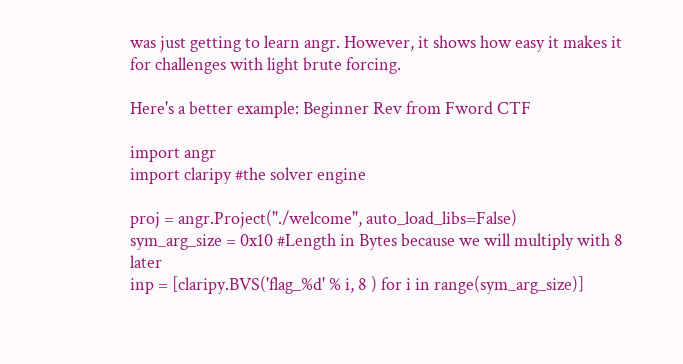was just getting to learn angr. However, it shows how easy it makes it for challenges with light brute forcing.

Here's a better example: Beginner Rev from Fword CTF

import angr
import claripy #the solver engine

proj = angr.Project("./welcome", auto_load_libs=False)
sym_arg_size = 0x10 #Length in Bytes because we will multiply with 8 later
inp = [claripy.BVS('flag_%d' % i, 8 ) for i in range(sym_arg_size)]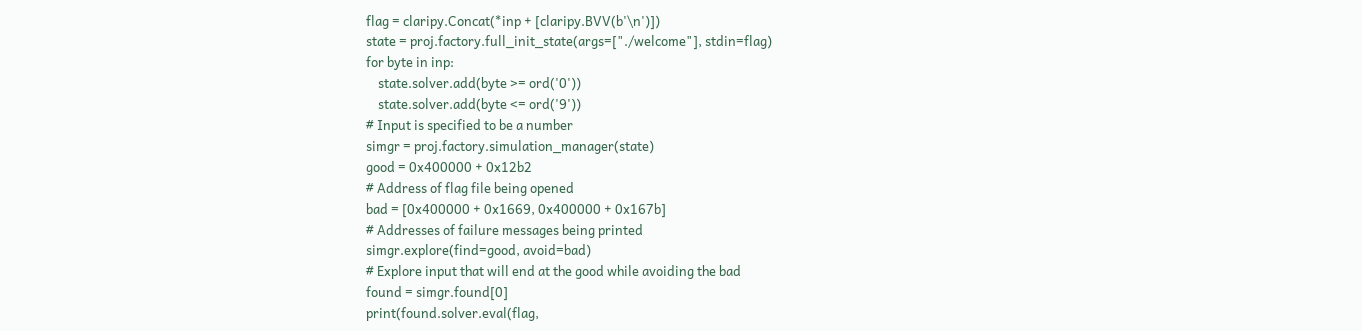flag = claripy.Concat(*inp + [claripy.BVV(b'\n')])
state = proj.factory.full_init_state(args=["./welcome"], stdin=flag)
for byte in inp:
    state.solver.add(byte >= ord('0'))
    state.solver.add(byte <= ord('9'))
# Input is specified to be a number
simgr = proj.factory.simulation_manager(state)
good = 0x400000 + 0x12b2
# Address of flag file being opened
bad = [0x400000 + 0x1669, 0x400000 + 0x167b]
# Addresses of failure messages being printed
simgr.explore(find=good, avoid=bad)
# Explore input that will end at the good while avoiding the bad
found = simgr.found[0]
print(found.solver.eval(flag,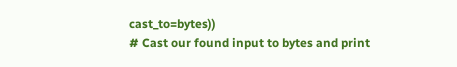cast_to=bytes))
# Cast our found input to bytes and print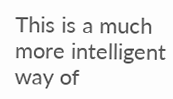This is a much more intelligent way of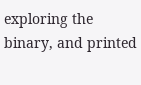exploring the binary, and printed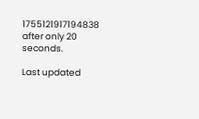1755121917194838 after only 20 seconds.

Last updated